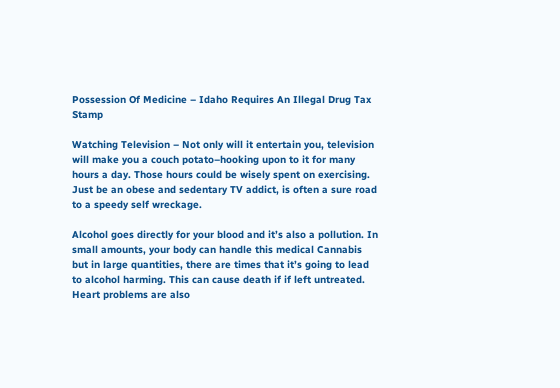Possession Of Medicine – Idaho Requires An Illegal Drug Tax Stamp

Watching Television – Not only will it entertain you, television will make you a couch potato–hooking upon to it for many hours a day. Those hours could be wisely spent on exercising. Just be an obese and sedentary TV addict, is often a sure road to a speedy self wreckage.

Alcohol goes directly for your blood and it’s also a pollution. In small amounts, your body can handle this medical Cannabis but in large quantities, there are times that it’s going to lead to alcohol harming. This can cause death if if left untreated. Heart problems are also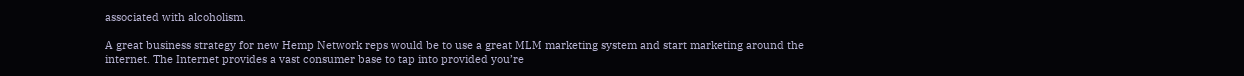associated with alcoholism.

A great business strategy for new Hemp Network reps would be to use a great MLM marketing system and start marketing around the internet. The Internet provides a vast consumer base to tap into provided you’re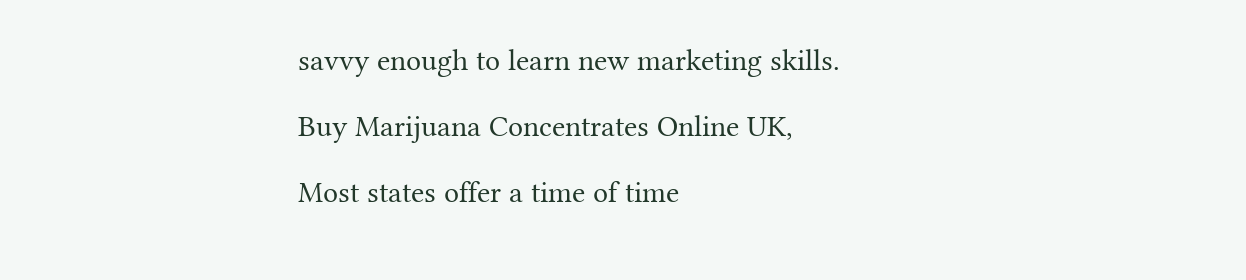savvy enough to learn new marketing skills.

Buy Marijuana Concentrates Online UK,

Most states offer a time of time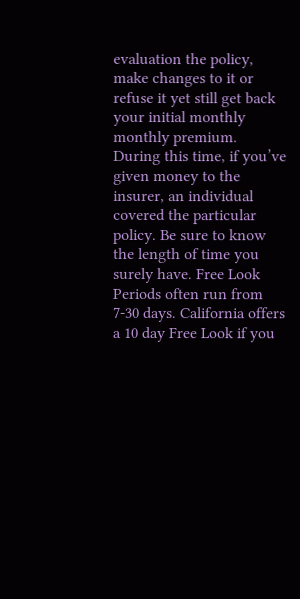evaluation the policy, make changes to it or refuse it yet still get back your initial monthly monthly premium. During this time, if you’ve given money to the insurer, an individual covered the particular policy. Be sure to know the length of time you surely have. Free Look Periods often run from 7-30 days. California offers a 10 day Free Look if you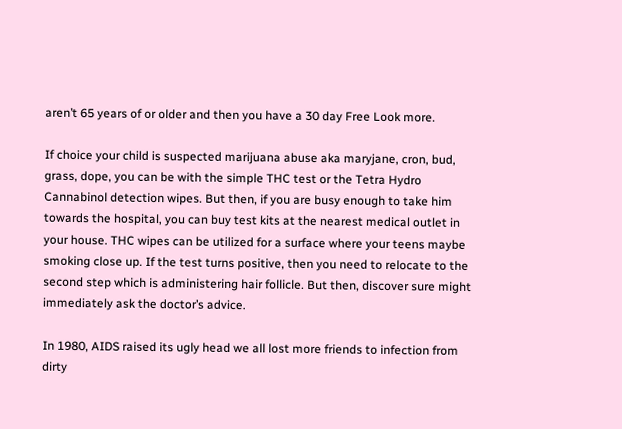aren’t 65 years of or older and then you have a 30 day Free Look more.

If choice your child is suspected marijuana abuse aka maryjane, cron, bud, grass, dope, you can be with the simple THC test or the Tetra Hydro Cannabinol detection wipes. But then, if you are busy enough to take him towards the hospital, you can buy test kits at the nearest medical outlet in your house. THC wipes can be utilized for a surface where your teens maybe smoking close up. If the test turns positive, then you need to relocate to the second step which is administering hair follicle. But then, discover sure might immediately ask the doctor’s advice.

In 1980, AIDS raised its ugly head we all lost more friends to infection from dirty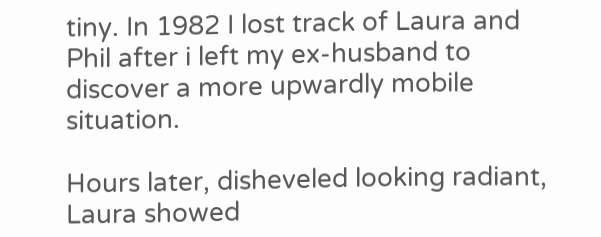tiny. In 1982 I lost track of Laura and Phil after i left my ex-husband to discover a more upwardly mobile situation.

Hours later, disheveled looking radiant, Laura showed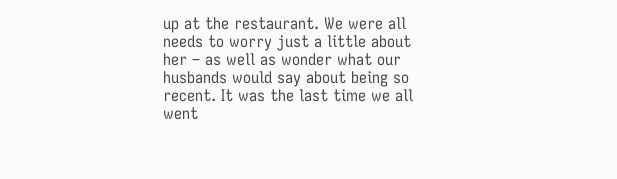up at the restaurant. We were all needs to worry just a little about her – as well as wonder what our husbands would say about being so recent. It was the last time we all went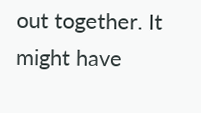out together. It might have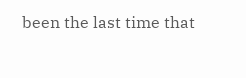been the last time that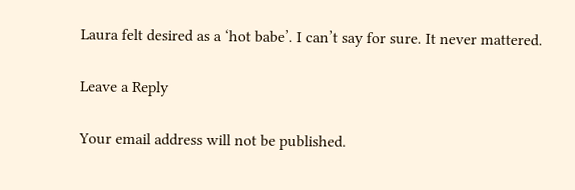Laura felt desired as a ‘hot babe’. I can’t say for sure. It never mattered.

Leave a Reply

Your email address will not be published.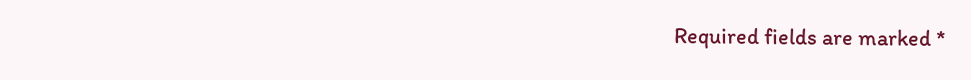Required fields are marked *